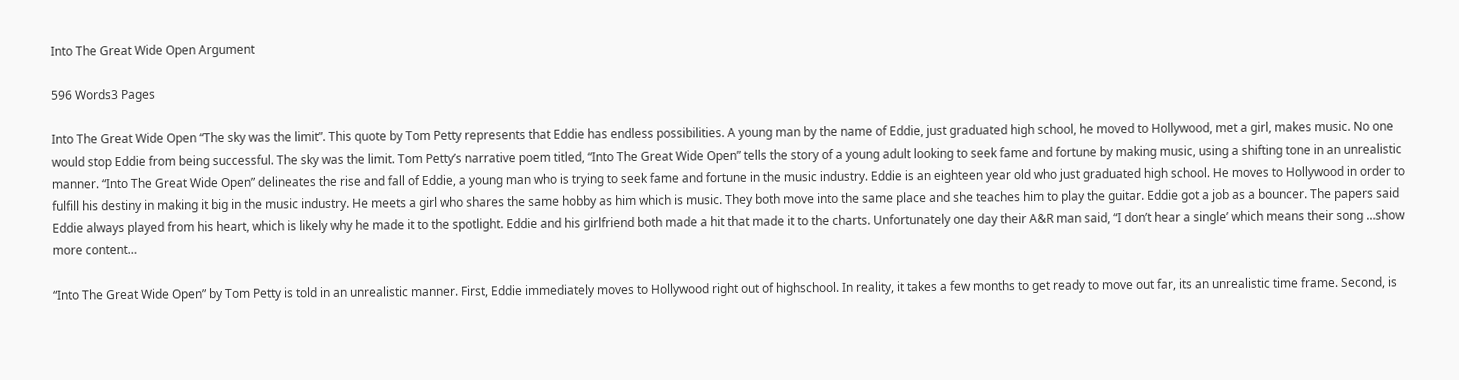Into The Great Wide Open Argument

596 Words3 Pages

Into The Great Wide Open “The sky was the limit”. This quote by Tom Petty represents that Eddie has endless possibilities. A young man by the name of Eddie, just graduated high school, he moved to Hollywood, met a girl, makes music. No one would stop Eddie from being successful. The sky was the limit. Tom Petty’s narrative poem titled, “Into The Great Wide Open” tells the story of a young adult looking to seek fame and fortune by making music, using a shifting tone in an unrealistic manner. “Into The Great Wide Open” delineates the rise and fall of Eddie, a young man who is trying to seek fame and fortune in the music industry. Eddie is an eighteen year old who just graduated high school. He moves to Hollywood in order to fulfill his destiny in making it big in the music industry. He meets a girl who shares the same hobby as him which is music. They both move into the same place and she teaches him to play the guitar. Eddie got a job as a bouncer. The papers said Eddie always played from his heart, which is likely why he made it to the spotlight. Eddie and his girlfriend both made a hit that made it to the charts. Unfortunately one day their A&R man said, “I don’t hear a single’ which means their song …show more content…

“Into The Great Wide Open” by Tom Petty is told in an unrealistic manner. First, Eddie immediately moves to Hollywood right out of highschool. In reality, it takes a few months to get ready to move out far, its an unrealistic time frame. Second, is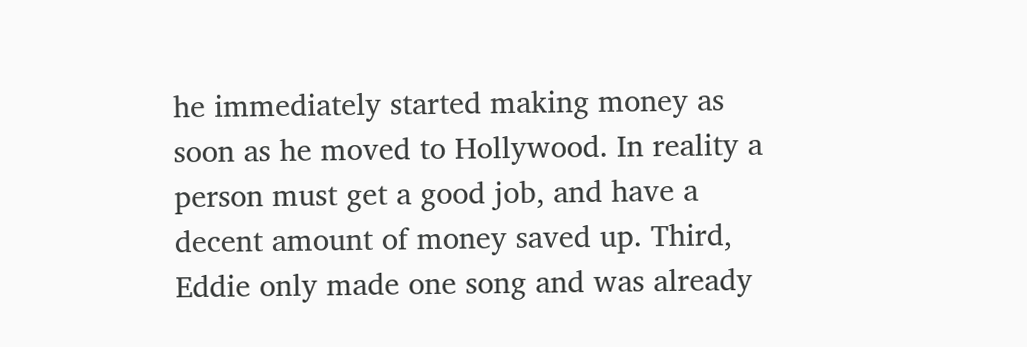he immediately started making money as soon as he moved to Hollywood. In reality a person must get a good job, and have a decent amount of money saved up. Third, Eddie only made one song and was already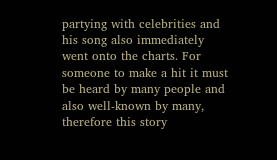partying with celebrities and his song also immediately went onto the charts. For someone to make a hit it must be heard by many people and also well-known by many, therefore this story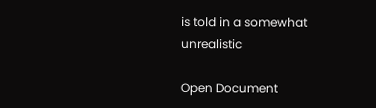is told in a somewhat unrealistic

Open Document